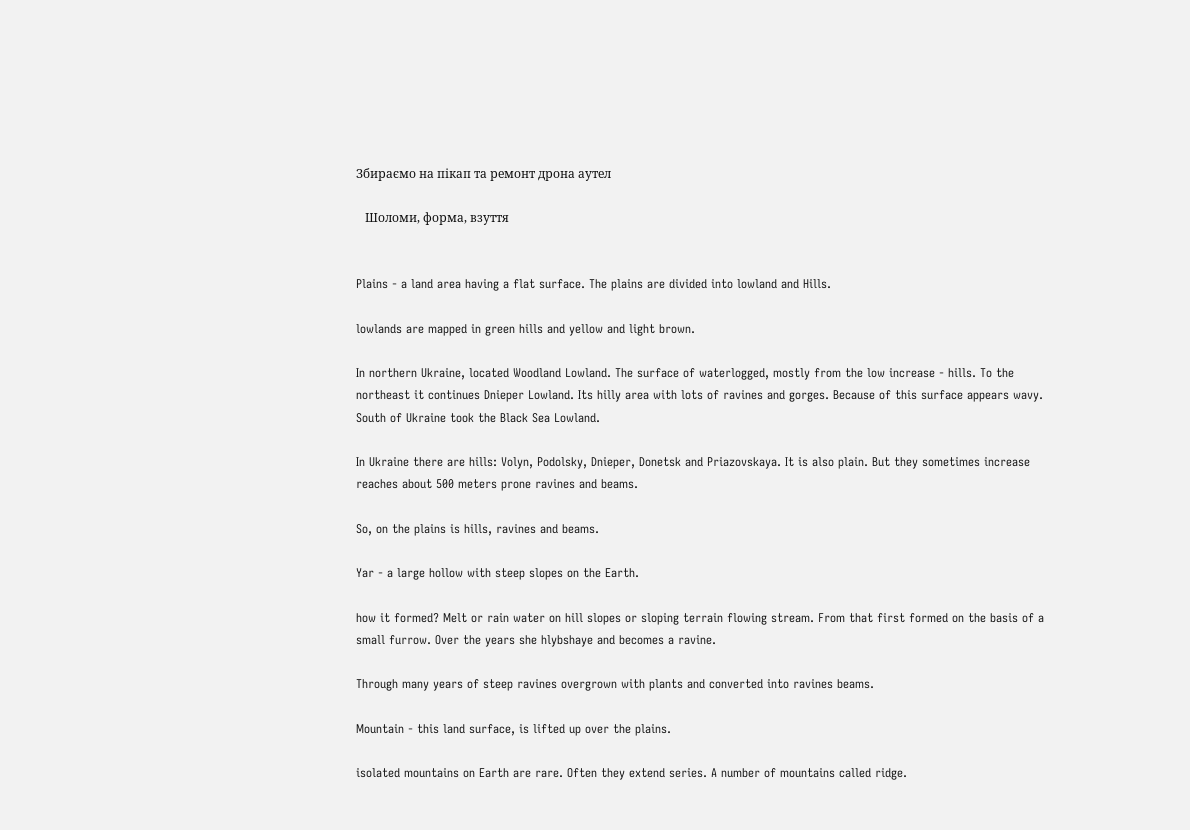Збираємо на пікап та ремонт дрона аутел

   Шоломи, форма, взуття


Plains - a land area having a flat surface. The plains are divided into lowland and Hills.

lowlands are mapped in green hills and yellow and light brown.

In northern Ukraine, located Woodland Lowland. The surface of waterlogged, mostly from the low increase - hills. To the northeast it continues Dnieper Lowland. Its hilly area with lots of ravines and gorges. Because of this surface appears wavy. South of Ukraine took the Black Sea Lowland.

In Ukraine there are hills: Volyn, Podolsky, Dnieper, Donetsk and Priazovskaya. It is also plain. But they sometimes increase reaches about 500 meters prone ravines and beams.

So, on the plains is hills, ravines and beams.

Yar - a large hollow with steep slopes on the Earth.

how it formed? Melt or rain water on hill slopes or sloping terrain flowing stream. From that first formed on the basis of a small furrow. Over the years she hlybshaye and becomes a ravine.

Through many years of steep ravines overgrown with plants and converted into ravines beams.

Mountain - this land surface, is lifted up over the plains.

isolated mountains on Earth are rare. Often they extend series. A number of mountains called ridge.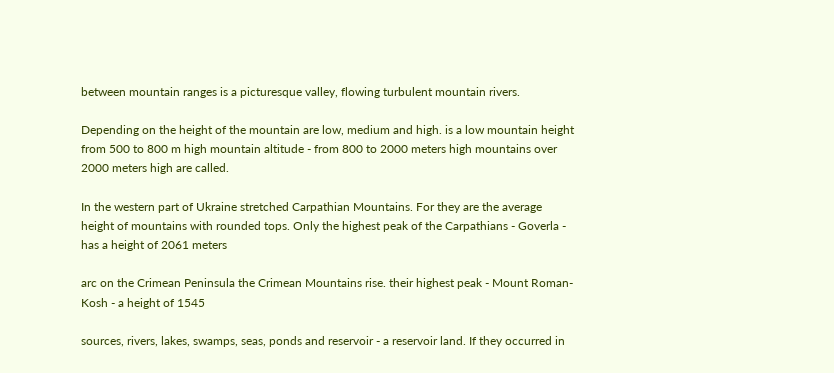between mountain ranges is a picturesque valley, flowing turbulent mountain rivers.

Depending on the height of the mountain are low, medium and high. is a low mountain height from 500 to 800 m high mountain altitude - from 800 to 2000 meters high mountains over 2000 meters high are called.

In the western part of Ukraine stretched Carpathian Mountains. For they are the average height of mountains with rounded tops. Only the highest peak of the Carpathians - Goverla - has a height of 2061 meters

arc on the Crimean Peninsula the Crimean Mountains rise. their highest peak - Mount Roman-Kosh - a height of 1545

sources, rivers, lakes, swamps, seas, ponds and reservoir - a reservoir land. If they occurred in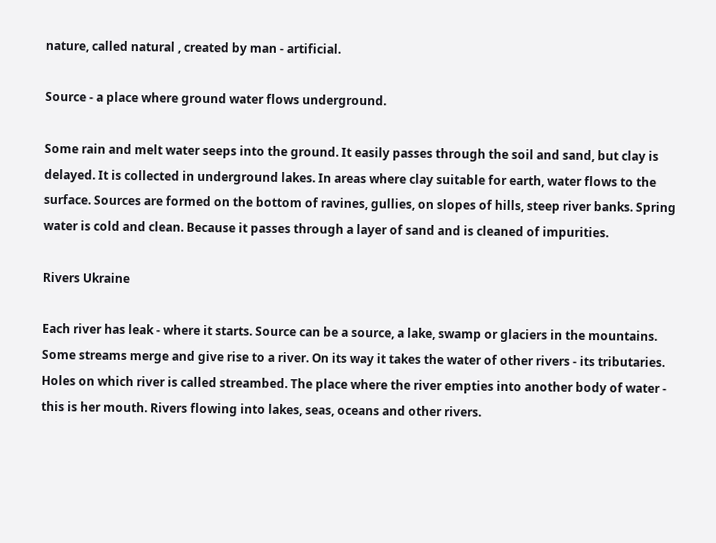nature, called natural , created by man - artificial.

Source - a place where ground water flows underground.

Some rain and melt water seeps into the ground. It easily passes through the soil and sand, but clay is delayed. It is collected in underground lakes. In areas where clay suitable for earth, water flows to the surface. Sources are formed on the bottom of ravines, gullies, on slopes of hills, steep river banks. Spring water is cold and clean. Because it passes through a layer of sand and is cleaned of impurities.

Rivers Ukraine

Each river has leak - where it starts. Source can be a source, a lake, swamp or glaciers in the mountains. Some streams merge and give rise to a river. On its way it takes the water of other rivers - its tributaries. Holes on which river is called streambed. The place where the river empties into another body of water - this is her mouth. Rivers flowing into lakes, seas, oceans and other rivers.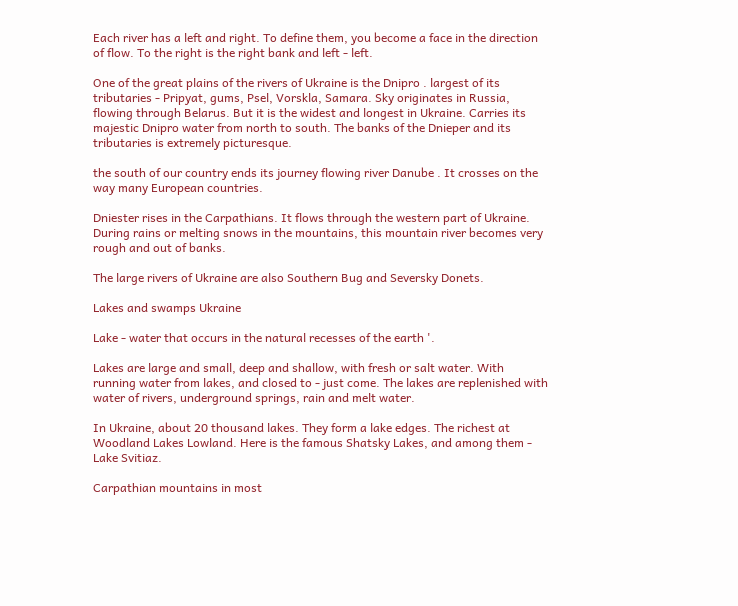Each river has a left and right. To define them, you become a face in the direction of flow. To the right is the right bank and left - left.

One of the great plains of the rivers of Ukraine is the Dnipro . largest of its tributaries - Pripyat, gums, Psel, Vorskla, Samara. Sky originates in Russia, flowing through Belarus. But it is the widest and longest in Ukraine. Carries its majestic Dnipro water from north to south. The banks of the Dnieper and its tributaries is extremely picturesque.

the south of our country ends its journey flowing river Danube . It crosses on the way many European countries.

Dniester rises in the Carpathians. It flows through the western part of Ukraine. During rains or melting snows in the mountains, this mountain river becomes very rough and out of banks.

The large rivers of Ukraine are also Southern Bug and Seversky Donets.

Lakes and swamps Ukraine

Lake - water that occurs in the natural recesses of the earth '.

Lakes are large and small, deep and shallow, with fresh or salt water. With running water from lakes, and closed to - just come. The lakes are replenished with water of rivers, underground springs, rain and melt water.

In Ukraine, about 20 thousand lakes. They form a lake edges. The richest at Woodland Lakes Lowland. Here is the famous Shatsky Lakes, and among them - Lake Svitiaz.

Carpathian mountains in most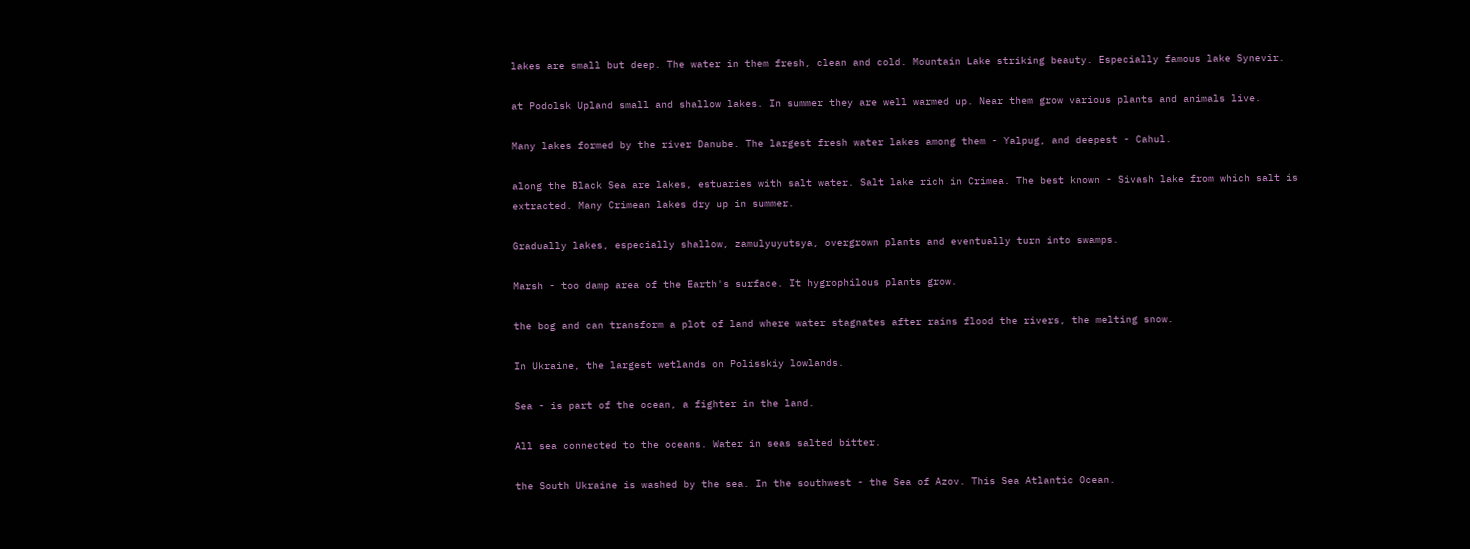lakes are small but deep. The water in them fresh, clean and cold. Mountain Lake striking beauty. Especially famous lake Synevir.

at Podolsk Upland small and shallow lakes. In summer they are well warmed up. Near them grow various plants and animals live.

Many lakes formed by the river Danube. The largest fresh water lakes among them - Yalpug, and deepest - Cahul.

along the Black Sea are lakes, estuaries with salt water. Salt lake rich in Crimea. The best known - Sivash lake from which salt is extracted. Many Crimean lakes dry up in summer.

Gradually lakes, especially shallow, zamulyuyutsya, overgrown plants and eventually turn into swamps.

Marsh - too damp area of the Earth's surface. It hygrophilous plants grow.

the bog and can transform a plot of land where water stagnates after rains flood the rivers, the melting snow.

In Ukraine, the largest wetlands on Polisskiy lowlands.

Sea - is part of the ocean, a fighter in the land.

All sea connected to the oceans. Water in seas salted bitter.

the South Ukraine is washed by the sea. In the southwest - the Sea of Azov. This Sea Atlantic Ocean.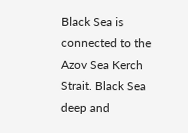Black Sea is connected to the Azov Sea Kerch Strait. Black Sea deep and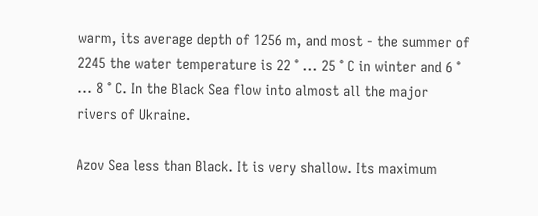warm, its average depth of 1256 m, and most - the summer of 2245 the water temperature is 22 ° ... 25 ° C in winter and 6 ° ... 8 ° C. In the Black Sea flow into almost all the major rivers of Ukraine.

Azov Sea less than Black. It is very shallow. Its maximum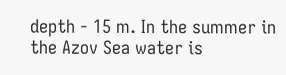depth - 15 m. In the summer in the Azov Sea water is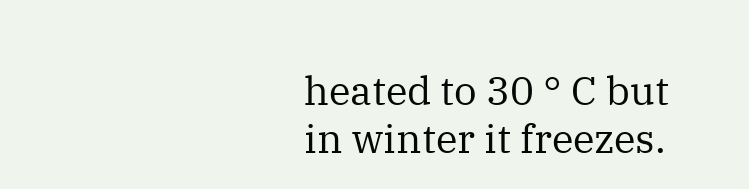heated to 30 ° C but in winter it freezes.